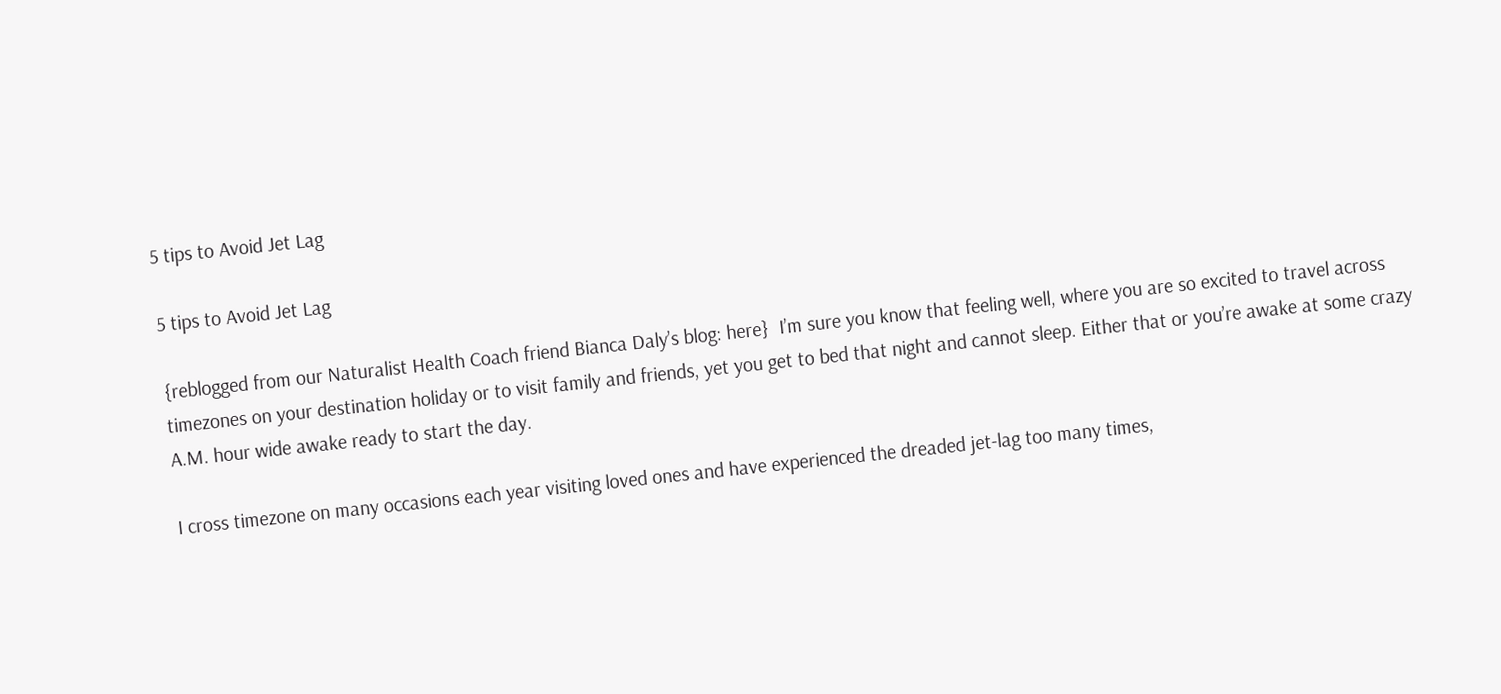5 tips to Avoid Jet Lag

5 tips to Avoid Jet Lag

{reblogged from our Naturalist Health Coach friend Bianca Daly’s blog: here}  I’m sure you know that feeling well, where you are so excited to travel across timezones on your destination holiday or to visit family and friends, yet you get to bed that night and cannot sleep. Either that or you’re awake at some crazy A.M. hour wide awake ready to start the day.

I cross timezone on many occasions each year visiting loved ones and have experienced the dreaded jet-lag too many times,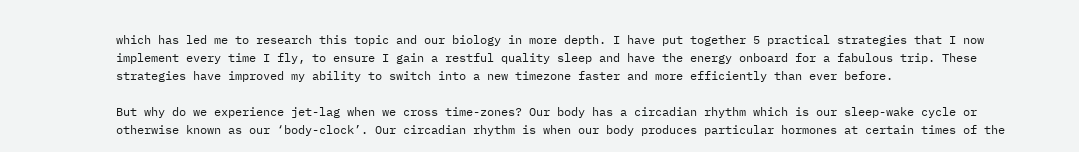which has led me to research this topic and our biology in more depth. I have put together 5 practical strategies that I now implement every time I fly, to ensure I gain a restful quality sleep and have the energy onboard for a fabulous trip. These strategies have improved my ability to switch into a new timezone faster and more efficiently than ever before.

But why do we experience jet-lag when we cross time-zones? Our body has a circadian rhythm which is our sleep-wake cycle or otherwise known as our ‘body-clock’. Our circadian rhythm is when our body produces particular hormones at certain times of the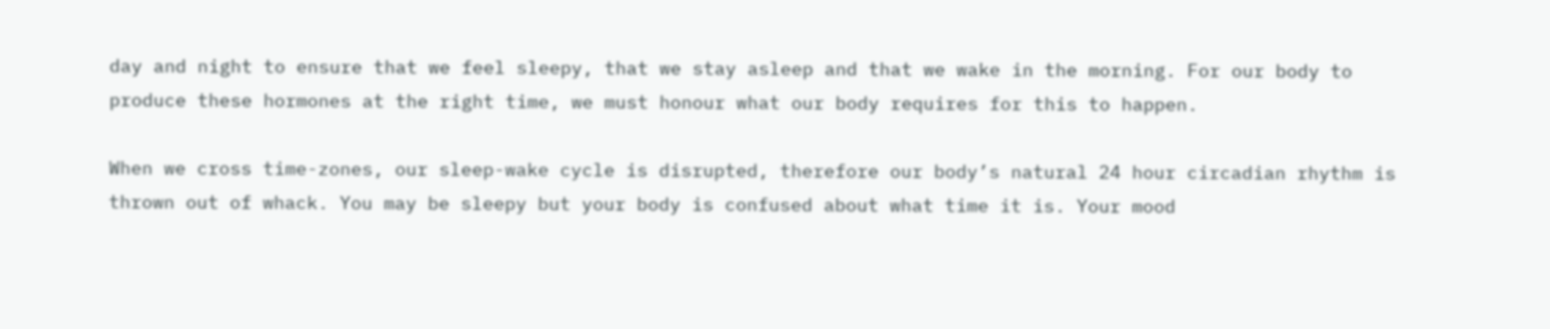day and night to ensure that we feel sleepy, that we stay asleep and that we wake in the morning. For our body to produce these hormones at the right time, we must honour what our body requires for this to happen.

When we cross time-zones, our sleep-wake cycle is disrupted, therefore our body’s natural 24 hour circadian rhythm is thrown out of whack. You may be sleepy but your body is confused about what time it is. Your mood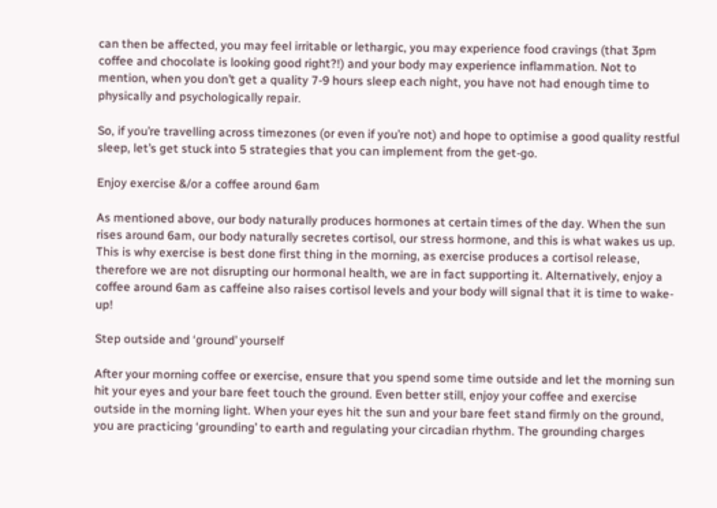can then be affected, you may feel irritable or lethargic, you may experience food cravings (that 3pm coffee and chocolate is looking good right?!) and your body may experience inflammation. Not to mention, when you don’t get a quality 7-9 hours sleep each night, you have not had enough time to physically and psychologically repair.

So, if you’re travelling across timezones (or even if you’re not) and hope to optimise a good quality restful sleep, let’s get stuck into 5 strategies that you can implement from the get-go.

Enjoy exercise &/or a coffee around 6am

As mentioned above, our body naturally produces hormones at certain times of the day. When the sun rises around 6am, our body naturally secretes cortisol, our stress hormone, and this is what wakes us up. This is why exercise is best done first thing in the morning, as exercise produces a cortisol release, therefore we are not disrupting our hormonal health, we are in fact supporting it. Alternatively, enjoy a coffee around 6am as caffeine also raises cortisol levels and your body will signal that it is time to wake-up!

Step outside and ‘ground’ yourself

After your morning coffee or exercise, ensure that you spend some time outside and let the morning sun hit your eyes and your bare feet touch the ground. Even better still, enjoy your coffee and exercise outside in the morning light. When your eyes hit the sun and your bare feet stand firmly on the ground, you are practicing ‘grounding’ to earth and regulating your circadian rhythm. The grounding charges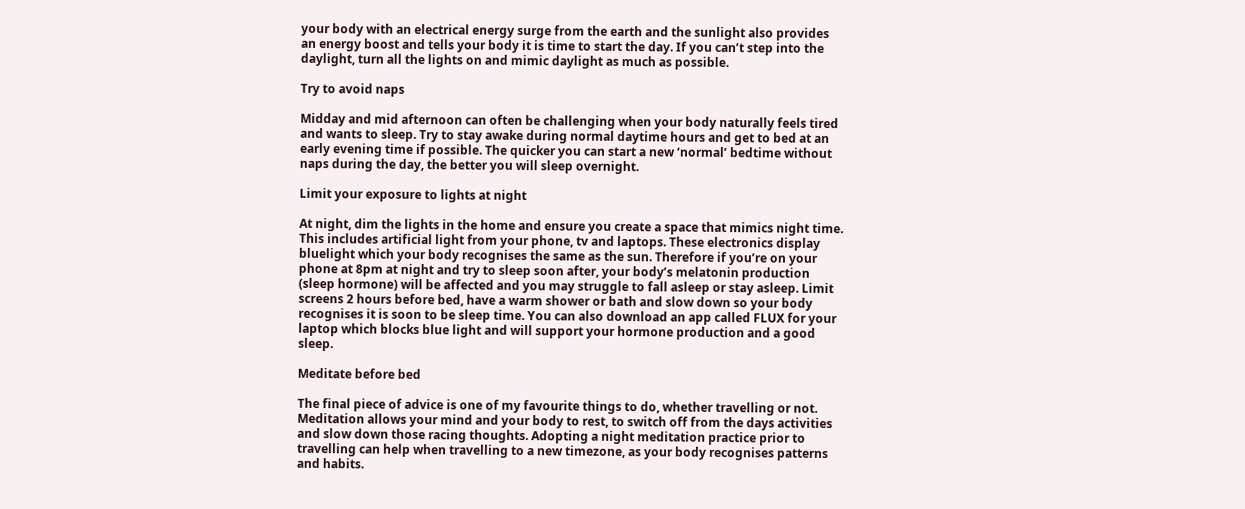your body with an electrical energy surge from the earth and the sunlight also provides an energy boost and tells your body it is time to start the day. If you can’t step into the daylight, turn all the lights on and mimic daylight as much as possible.

Try to avoid naps

Midday and mid afternoon can often be challenging when your body naturally feels tired and wants to sleep. Try to stay awake during normal daytime hours and get to bed at an early evening time if possible. The quicker you can start a new ‘normal’ bedtime without naps during the day, the better you will sleep overnight.

Limit your exposure to lights at night

At night, dim the lights in the home and ensure you create a space that mimics night time. This includes artificial light from your phone, tv and laptops. These electronics display bluelight which your body recognises the same as the sun. Therefore if you’re on your phone at 8pm at night and try to sleep soon after, your body’s melatonin production (sleep hormone) will be affected and you may struggle to fall asleep or stay asleep. Limit screens 2 hours before bed, have a warm shower or bath and slow down so your body recognises it is soon to be sleep time. You can also download an app called FLUX for your laptop which blocks blue light and will support your hormone production and a good sleep.

Meditate before bed

The final piece of advice is one of my favourite things to do, whether travelling or not. Meditation allows your mind and your body to rest, to switch off from the days activities and slow down those racing thoughts. Adopting a night meditation practice prior to travelling can help when travelling to a new timezone, as your body recognises patterns and habits.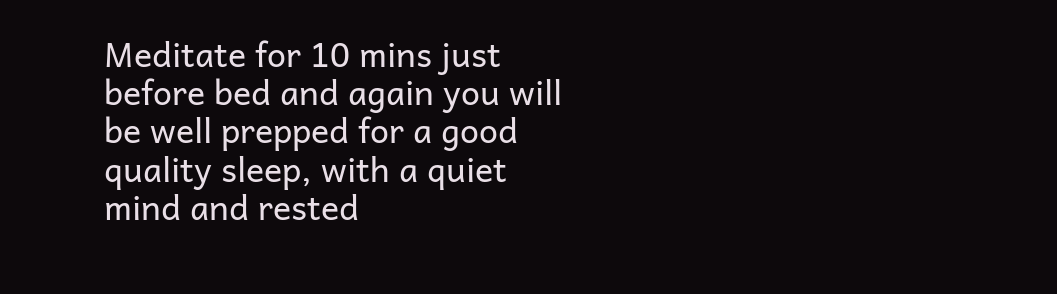Meditate for 10 mins just before bed and again you will be well prepped for a good quality sleep, with a quiet mind and rested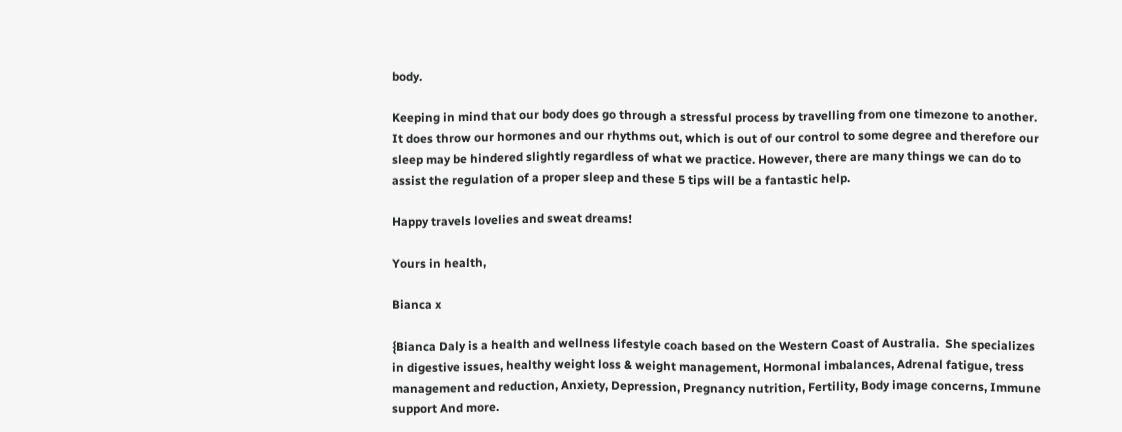body.

Keeping in mind that our body does go through a stressful process by travelling from one timezone to another. It does throw our hormones and our rhythms out, which is out of our control to some degree and therefore our sleep may be hindered slightly regardless of what we practice. However, there are many things we can do to assist the regulation of a proper sleep and these 5 tips will be a fantastic help.

Happy travels lovelies and sweat dreams!

Yours in health,

Bianca x

{Bianca Daly is a health and wellness lifestyle coach based on the Western Coast of Australia.  She specializes in digestive issues, healthy weight loss & weight management, Hormonal imbalances, Adrenal fatigue, tress management and reduction, Anxiety, Depression, Pregnancy nutrition, Fertility, Body image concerns, Immune support And more.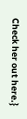Check her out here.}